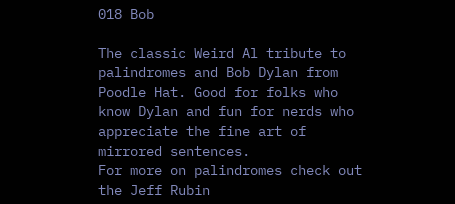018 Bob

The classic Weird Al tribute to palindromes and Bob Dylan from Poodle Hat. Good for folks who know Dylan and fun for nerds who appreciate the fine art of mirrored sentences.
For more on palindromes check out the Jeff Rubin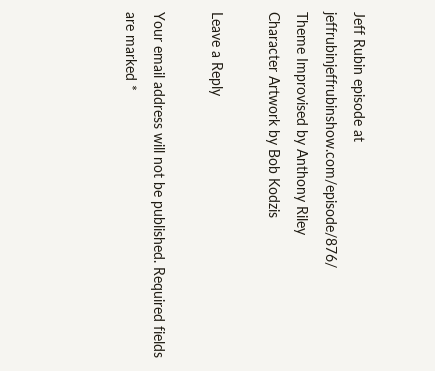Jeff Rubin episode at jeffrubinjeffrubinshow.com/episode/876/
Theme Improvised by Anthony Riley
Character Artwork by Bob Kodzis

Leave a Reply

Your email address will not be published. Required fields are marked *